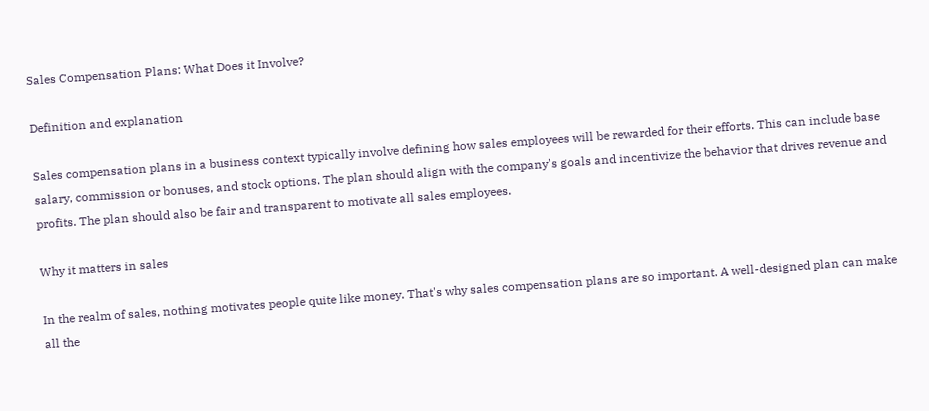Sales Compensation Plans: What Does it Involve?

Definition and explanation

Sales compensation plans in a business context typically involve defining how sales employees will be rewarded for their efforts. This can include base salary, commission or bonuses, and stock options. The plan should align with the company's goals and incentivize the behavior that drives revenue and profits. The plan should also be fair and transparent to motivate all sales employees.

Why it matters in sales

In the realm of sales, nothing motivates people quite like money. That's why sales compensation plans are so important. A well-designed plan can make all the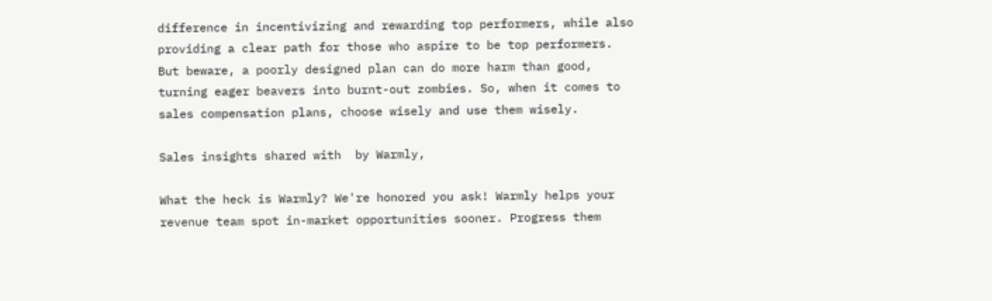difference in incentivizing and rewarding top performers, while also providing a clear path for those who aspire to be top performers. But beware, a poorly designed plan can do more harm than good, turning eager beavers into burnt-out zombies. So, when it comes to sales compensation plans, choose wisely and use them wisely.

Sales insights shared with  by Warmly,

What the heck is Warmly? We're honored you ask! Warmly helps your revenue team spot in-market opportunities sooner. Progress them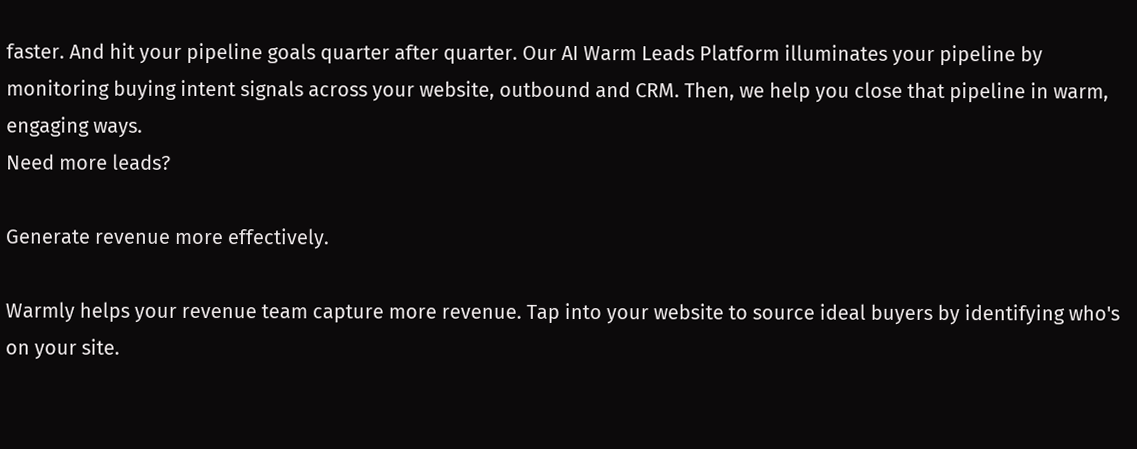faster. And hit your pipeline goals quarter after quarter. Our AI Warm Leads Platform illuminates your pipeline by monitoring buying intent signals across your website, outbound and CRM. Then, we help you close that pipeline in warm, engaging ways.
Need more leads?

Generate revenue more effectively.

Warmly helps your revenue team capture more revenue. Tap into your website to source ideal buyers by identifying who's on your site.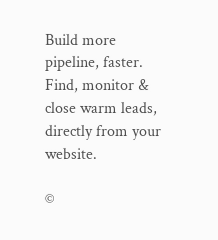Build more pipeline, faster. Find, monitor & close warm leads, directly from your website.

©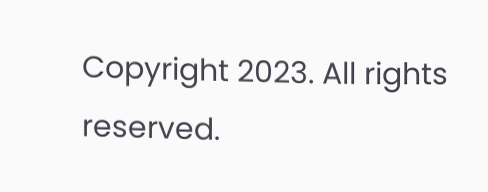Copyright 2023. All rights reserved.